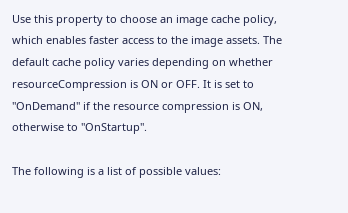Use this property to choose an image cache policy, which enables faster access to the image assets. The default cache policy varies depending on whether resourceCompression is ON or OFF. It is set to "OnDemand" if the resource compression is ON, otherwise to "OnStartup".

The following is a list of possible values: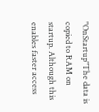"OnStartup"The data is copied to RAM on startup. Although this enables faster access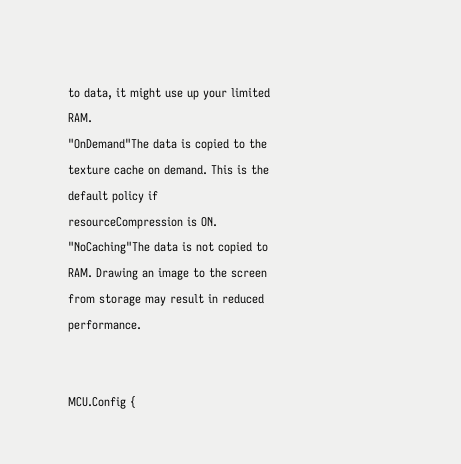to data, it might use up your limited RAM.
"OnDemand"The data is copied to the texture cache on demand. This is the default policy if resourceCompression is ON.
"NoCaching"The data is not copied to RAM. Drawing an image to the screen from storage may result in reduced performance.


MCU.Config {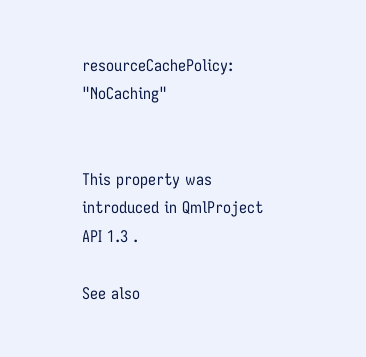resourceCachePolicy: "NoCaching"


This property was introduced in QmlProject API 1.3 .

See also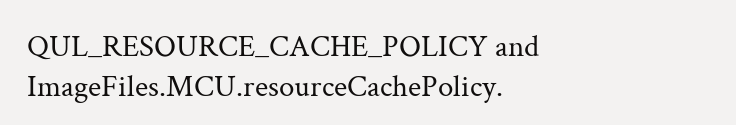QUL_RESOURCE_CACHE_POLICY and ImageFiles.MCU.resourceCachePolicy.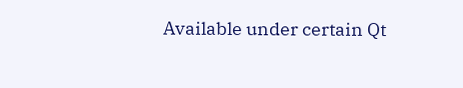Available under certain Qt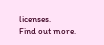licenses.
Find out more.